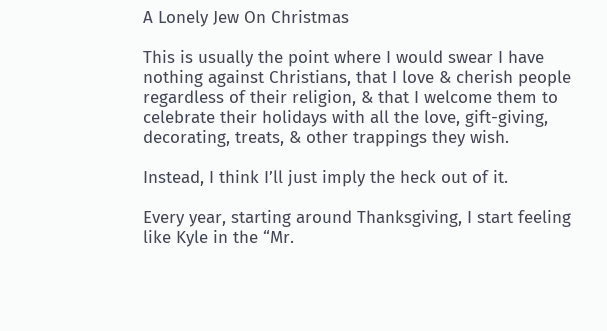A Lonely Jew On Christmas

This is usually the point where I would swear I have nothing against Christians, that I love & cherish people regardless of their religion, & that I welcome them to celebrate their holidays with all the love, gift-giving, decorating, treats, & other trappings they wish.

Instead, I think I’ll just imply the heck out of it.

Every year, starting around Thanksgiving, I start feeling like Kyle in the “Mr.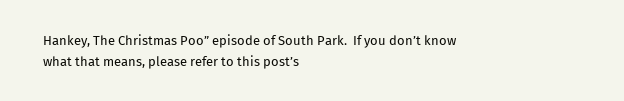Hankey, The Christmas Poo” episode of South Park.  If you don’t know what that means, please refer to this post’s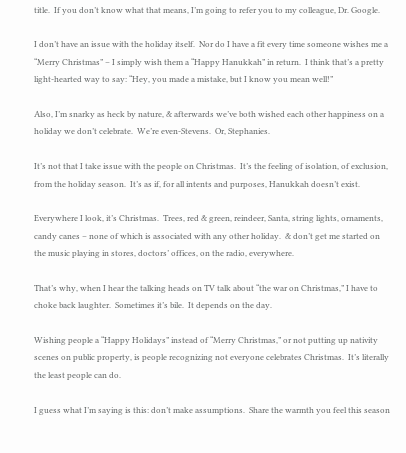title.  If you don’t know what that means, I’m going to refer you to my colleague, Dr. Google.

I don’t have an issue with the holiday itself.  Nor do I have a fit every time someone wishes me a “Merry Christmas” – I simply wish them a “Happy Hanukkah” in return.  I think that’s a pretty light-hearted way to say: “Hey, you made a mistake, but I know you mean well!”

Also, I’m snarky as heck by nature, & afterwards we’ve both wished each other happiness on a holiday we don’t celebrate.  We’re even-Stevens.  Or, Stephanies.

It’s not that I take issue with the people on Christmas.  It’s the feeling of isolation, of exclusion, from the holiday season.  It’s as if, for all intents and purposes, Hanukkah doesn’t exist.

Everywhere I look, it’s Christmas.  Trees, red & green, reindeer, Santa, string lights, ornaments, candy canes – none of which is associated with any other holiday.  & don’t get me started on the music playing in stores, doctors’ offices, on the radio, everywhere.

That’s why, when I hear the talking heads on TV talk about “the war on Christmas,” I have to choke back laughter.  Sometimes it’s bile.  It depends on the day.

Wishing people a “Happy Holidays” instead of “Merry Christmas,” or not putting up nativity scenes on public property, is people recognizing not everyone celebrates Christmas.  It’s literally the least people can do.

I guess what I’m saying is this: don’t make assumptions.  Share the warmth you feel this season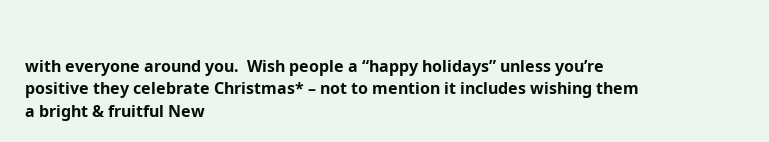with everyone around you.  Wish people a “happy holidays” unless you’re positive they celebrate Christmas* – not to mention it includes wishing them a bright & fruitful New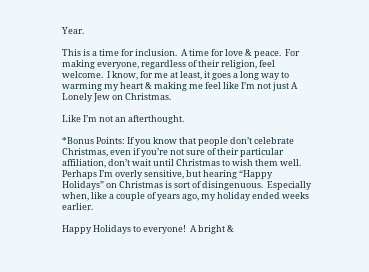Year.

This is a time for inclusion.  A time for love & peace.  For making everyone, regardless of their religion, feel welcome.  I know, for me at least, it goes a long way to warming my heart & making me feel like I’m not just A Lonely Jew on Christmas.

Like I’m not an afterthought.

*Bonus Points: If you know that people don’t celebrate Christmas, even if you’re not sure of their particular affiliation, don’t wait until Christmas to wish them well.  Perhaps I’m overly sensitive, but hearing “Happy Holidays” on Christmas is sort of disingenuous.  Especially when, like a couple of years ago, my holiday ended weeks earlier.

Happy Holidays to everyone!  A bright &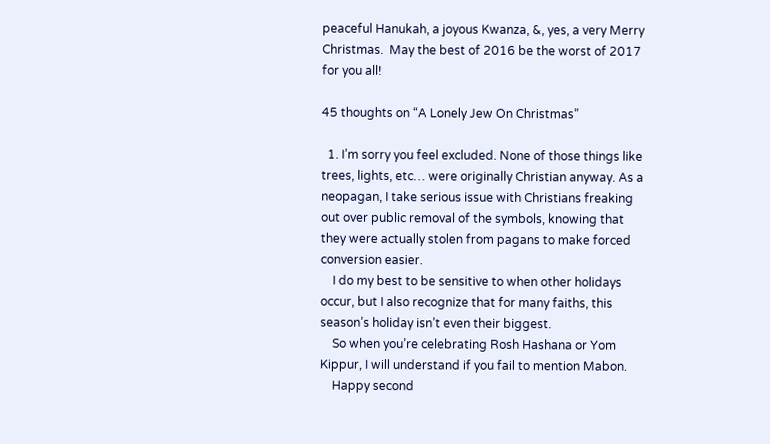peaceful Hanukah, a joyous Kwanza, &, yes, a very Merry Christmas.  May the best of 2016 be the worst of 2017 for you all!

45 thoughts on “A Lonely Jew On Christmas”

  1. I’m sorry you feel excluded. None of those things like trees, lights, etc… were originally Christian anyway. As a neopagan, I take serious issue with Christians freaking out over public removal of the symbols, knowing that they were actually stolen from pagans to make forced conversion easier.
    I do my best to be sensitive to when other holidays occur, but I also recognize that for many faiths, this season’s holiday isn’t even their biggest.
    So when you’re celebrating Rosh Hashana or Yom Kippur, I will understand if you fail to mention Mabon.
    Happy second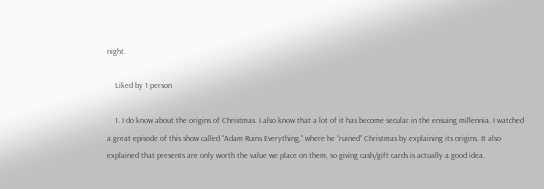night.

    Liked by 1 person

    1. I do know about the origins of Christmas. I also know that a lot of it has become secular in the ensuing millennia. I watched a great episode of this show called “Adam Ruins Everything,” where he “ruined” Christmas by explaining its origins. It also explained that presents are only worth the value we place on them, so giving cash/gift cards is actually a good idea.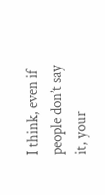I think, even if people don’t say it, your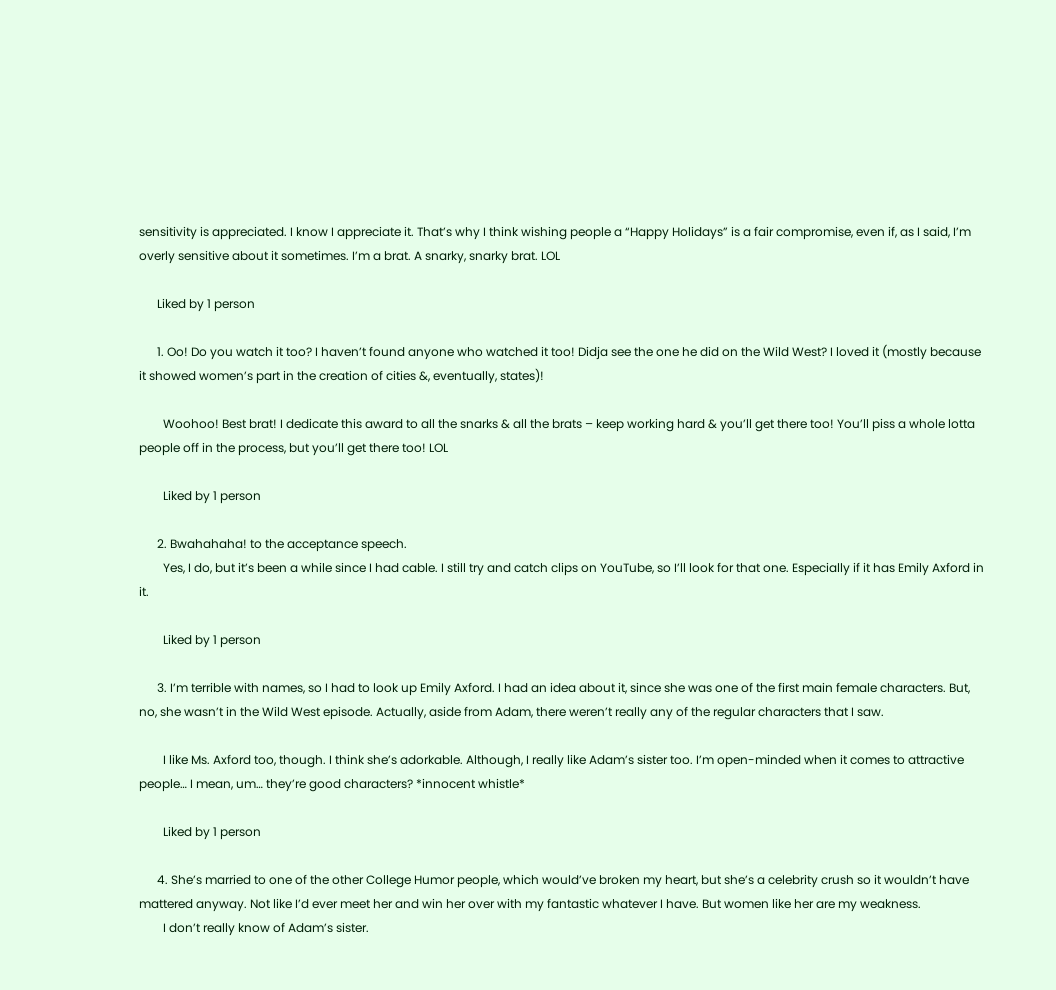sensitivity is appreciated. I know I appreciate it. That’s why I think wishing people a “Happy Holidays” is a fair compromise, even if, as I said, I’m overly sensitive about it sometimes. I’m a brat. A snarky, snarky brat. LOL

      Liked by 1 person

      1. Oo! Do you watch it too? I haven’t found anyone who watched it too! Didja see the one he did on the Wild West? I loved it (mostly because it showed women’s part in the creation of cities &, eventually, states)!

        Woohoo! Best brat! I dedicate this award to all the snarks & all the brats – keep working hard & you’ll get there too! You’ll piss a whole lotta people off in the process, but you’ll get there too! LOL

        Liked by 1 person

      2. Bwahahaha! to the acceptance speech.
        Yes, I do, but it’s been a while since I had cable. I still try and catch clips on YouTube, so I’ll look for that one. Especially if it has Emily Axford in it.

        Liked by 1 person

      3. I’m terrible with names, so I had to look up Emily Axford. I had an idea about it, since she was one of the first main female characters. But, no, she wasn’t in the Wild West episode. Actually, aside from Adam, there weren’t really any of the regular characters that I saw.

        I like Ms. Axford too, though. I think she’s adorkable. Although, I really like Adam’s sister too. I’m open-minded when it comes to attractive people… I mean, um… they’re good characters? *innocent whistle*

        Liked by 1 person

      4. She’s married to one of the other College Humor people, which would’ve broken my heart, but she’s a celebrity crush so it wouldn’t have mattered anyway. Not like I’d ever meet her and win her over with my fantastic whatever I have. But women like her are my weakness.
        I don’t really know of Adam’s sister.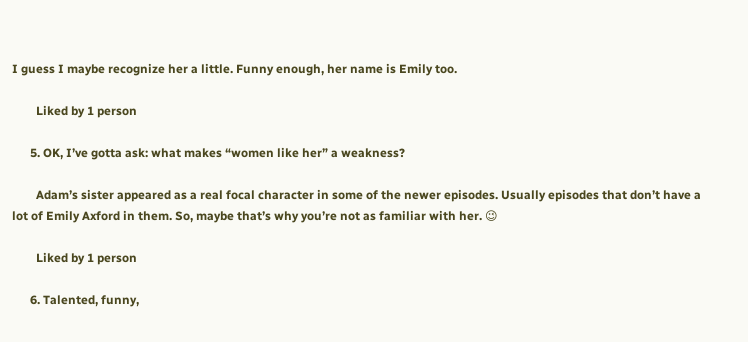I guess I maybe recognize her a little. Funny enough, her name is Emily too.

        Liked by 1 person

      5. OK, I’ve gotta ask: what makes “women like her” a weakness?

        Adam’s sister appeared as a real focal character in some of the newer episodes. Usually episodes that don’t have a lot of Emily Axford in them. So, maybe that’s why you’re not as familiar with her. 😉

        Liked by 1 person

      6. Talented, funny,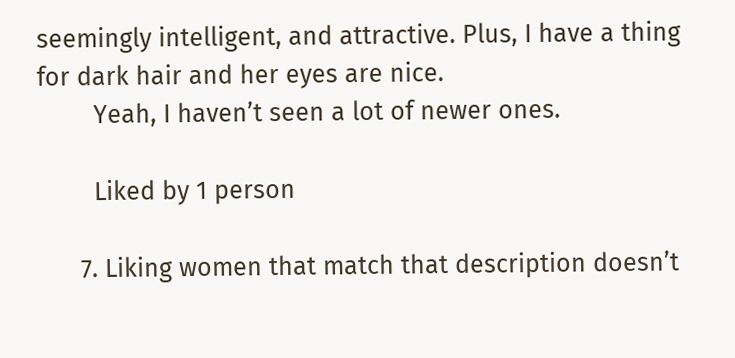seemingly intelligent, and attractive. Plus, I have a thing for dark hair and her eyes are nice.
        Yeah, I haven’t seen a lot of newer ones.

        Liked by 1 person

      7. Liking women that match that description doesn’t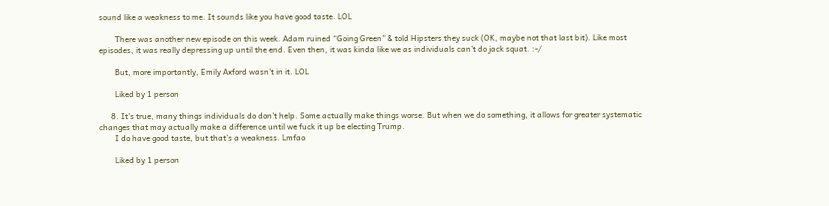sound like a weakness to me. It sounds like you have good taste. LOL

        There was another new episode on this week. Adam ruined “Going Green” & told Hipsters they suck (OK, maybe not that last bit). Like most episodes, it was really depressing up until the end. Even then, it was kinda like we as individuals can’t do jack squat. :-/

        But, more importantly, Emily Axford wasn’t in it. LOL

        Liked by 1 person

      8. It’s true, many things individuals do don’t help. Some actually make things worse. But when we do something, it allows for greater systematic changes that may actually make a difference until we fuck it up be electing Trump.
        I do have good taste, but that’s a weakness. Lmfao

        Liked by 1 person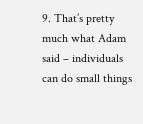9. That’s pretty much what Adam said – individuals can do small things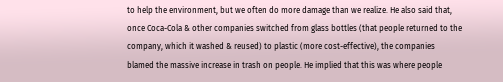to help the environment, but we often do more damage than we realize. He also said that, once Coca-Cola & other companies switched from glass bottles (that people returned to the company, which it washed & reused) to plastic (more cost-effective), the companies blamed the massive increase in trash on people. He implied that this was where people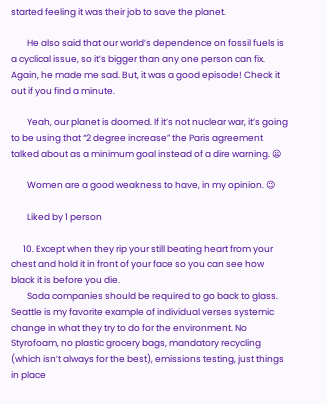started feeling it was their job to save the planet.

        He also said that our world’s dependence on fossil fuels is a cyclical issue, so it’s bigger than any one person can fix. Again, he made me sad. But, it was a good episode! Check it out if you find a minute.

        Yeah, our planet is doomed. If it’s not nuclear war, it’s going to be using that “2 degree increase” the Paris agreement talked about as a minimum goal instead of a dire warning. 😦

        Women are a good weakness to have, in my opinion. 😉

        Liked by 1 person

      10. Except when they rip your still beating heart from your chest and hold it in front of your face so you can see how black it is before you die.
        Soda companies should be required to go back to glass. Seattle is my favorite example of individual verses systemic change in what they try to do for the environment. No Styrofoam, no plastic grocery bags, mandatory recycling (which isn’t always for the best), emissions testing, just things in place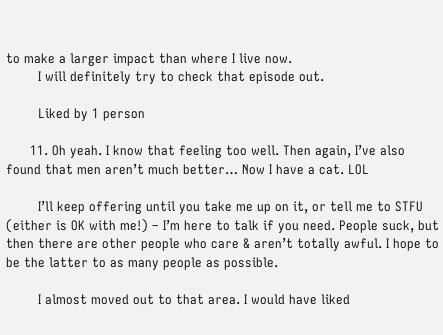to make a larger impact than where I live now.
        I will definitely try to check that episode out.

        Liked by 1 person

      11. Oh yeah. I know that feeling too well. Then again, I’ve also found that men aren’t much better… Now I have a cat. LOL

        I’ll keep offering until you take me up on it, or tell me to STFU (either is OK with me!) – I’m here to talk if you need. People suck, but then there are other people who care & aren’t totally awful. I hope to be the latter to as many people as possible.

        I almost moved out to that area. I would have liked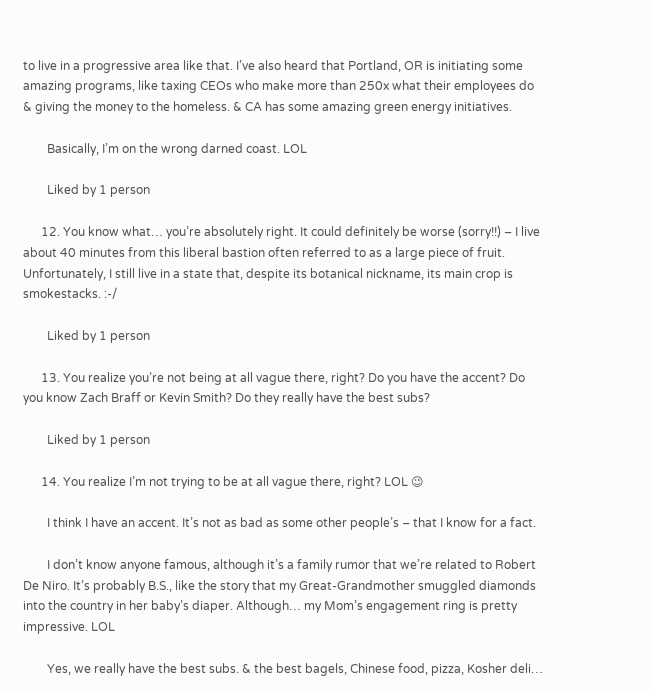to live in a progressive area like that. I’ve also heard that Portland, OR is initiating some amazing programs, like taxing CEOs who make more than 250x what their employees do & giving the money to the homeless. & CA has some amazing green energy initiatives.

        Basically, I’m on the wrong darned coast. LOL

        Liked by 1 person

      12. You know what… you’re absolutely right. It could definitely be worse (sorry!!) – I live about 40 minutes from this liberal bastion often referred to as a large piece of fruit. Unfortunately, I still live in a state that, despite its botanical nickname, its main crop is smokestacks. :-/

        Liked by 1 person

      13. You realize you’re not being at all vague there, right? Do you have the accent? Do you know Zach Braff or Kevin Smith? Do they really have the best subs?

        Liked by 1 person

      14. You realize I’m not trying to be at all vague there, right? LOL 😉

        I think I have an accent. It’s not as bad as some other people’s – that I know for a fact.

        I don’t know anyone famous, although it’s a family rumor that we’re related to Robert De Niro. It’s probably B.S., like the story that my Great-Grandmother smuggled diamonds into the country in her baby’s diaper. Although… my Mom’s engagement ring is pretty impressive. LOL

        Yes, we really have the best subs. & the best bagels, Chinese food, pizza, Kosher deli…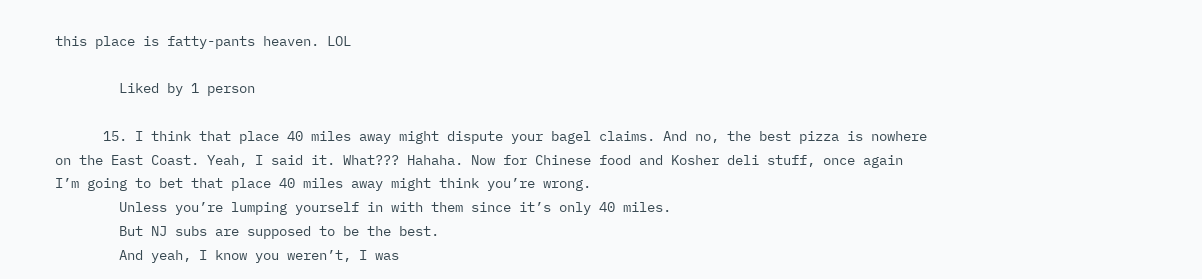this place is fatty-pants heaven. LOL

        Liked by 1 person

      15. I think that place 40 miles away might dispute your bagel claims. And no, the best pizza is nowhere on the East Coast. Yeah, I said it. What??? Hahaha. Now for Chinese food and Kosher deli stuff, once again I’m going to bet that place 40 miles away might think you’re wrong.
        Unless you’re lumping yourself in with them since it’s only 40 miles.
        But NJ subs are supposed to be the best.
        And yeah, I know you weren’t, I was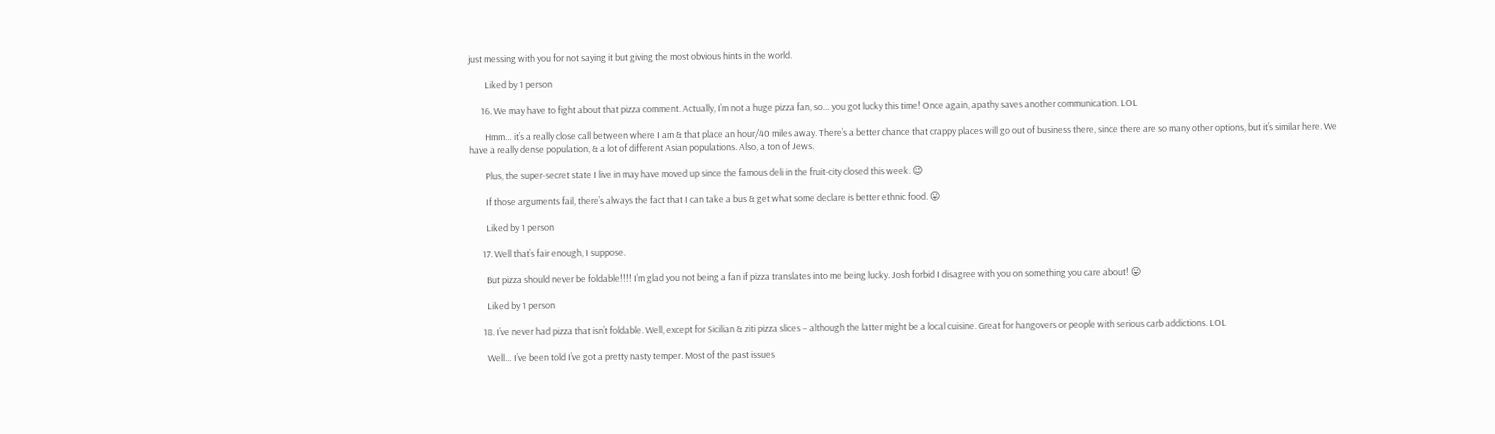just messing with you for not saying it but giving the most obvious hints in the world.

        Liked by 1 person

      16. We may have to fight about that pizza comment. Actually, I’m not a huge pizza fan, so… you got lucky this time! Once again, apathy saves another communication. LOL

        Hmm… it’s a really close call between where I am & that place an hour/40 miles away. There’s a better chance that crappy places will go out of business there, since there are so many other options, but it’s similar here. We have a really dense population, & a lot of different Asian populations. Also, a ton of Jews.

        Plus, the super-secret state I live in may have moved up since the famous deli in the fruit-city closed this week. 😉

        If those arguments fail, there’s always the fact that I can take a bus & get what some declare is better ethnic food. 😛

        Liked by 1 person

      17. Well that’s fair enough, I suppose.

        But pizza should never be foldable!!!! I’m glad you not being a fan if pizza translates into me being lucky. Josh forbid I disagree with you on something you care about! 😛

        Liked by 1 person

      18. I’ve never had pizza that isn’t foldable. Well, except for Sicilian & ziti pizza slices – although the latter might be a local cuisine. Great for hangovers or people with serious carb addictions. LOL

        Well… I’ve been told I’ve got a pretty nasty temper. Most of the past issues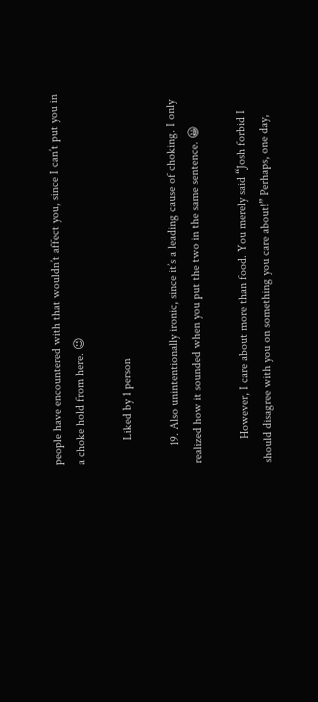people have encountered with that wouldn’t affect you, since I can’t put you in a choke hold from here. 😉

        Liked by 1 person

      19. Also unintentionally ironic, since it’s a leading cause of choking. I only realized how it sounded when you put the two in the same sentence. 😀

        However, I care about more than food. You merely said “Josh forbid I should disagree with you on something you care about!” Perhaps, one day,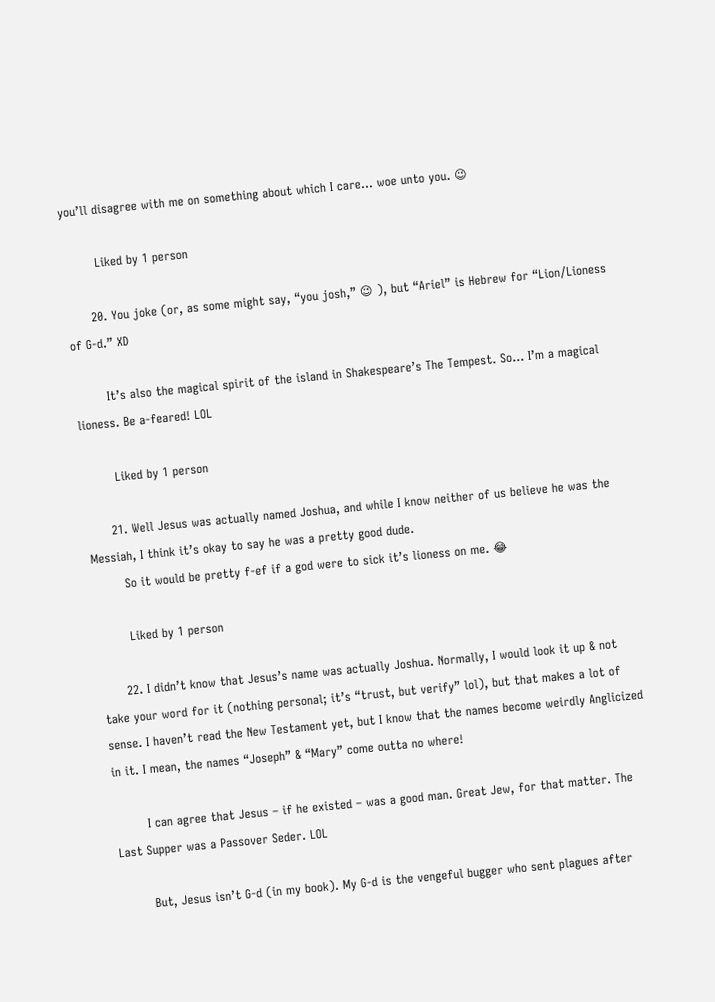you’ll disagree with me on something about which I care… woe unto you. 😉

        Liked by 1 person

      20. You joke (or, as some might say, “you josh,” 😉 ), but “Ariel” is Hebrew for “Lion/Lioness of G-d.” XD

        It’s also the magical spirit of the island in Shakespeare’s The Tempest. So… I’m a magical lioness. Be a-feared! LOL

        Liked by 1 person

      21. Well Jesus was actually named Joshua, and while I know neither of us believe he was the Messiah, I think it’s okay to say he was a pretty good dude.
        So it would be pretty f-ef if a god were to sick it’s lioness on me. 😂

        Liked by 1 person

      22. I didn’t know that Jesus’s name was actually Joshua. Normally, I would look it up & not take your word for it (nothing personal; it’s “trust, but verify” lol), but that makes a lot of sense. I haven’t read the New Testament yet, but I know that the names become weirdly Anglicized in it. I mean, the names “Joseph” & “Mary” come outta no where!

        I can agree that Jesus – if he existed – was a good man. Great Jew, for that matter. The Last Supper was a Passover Seder. LOL

        But, Jesus isn’t G-d (in my book). My G-d is the vengeful bugger who sent plagues after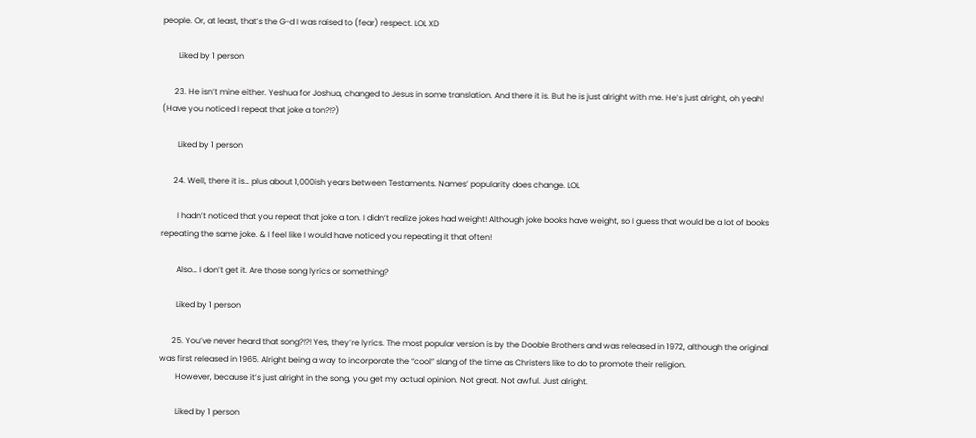people. Or, at least, that’s the G-d I was raised to (fear) respect. LOL XD

        Liked by 1 person

      23. He isn’t mine either. Yeshua for Joshua, changed to Jesus in some translation. And there it is. But he is just alright with me. He’s just alright, oh yeah! (Have you noticed I repeat that joke a ton?!?)

        Liked by 1 person

      24. Well, there it is… plus about 1,000ish years between Testaments. Names’ popularity does change. LOL

        I hadn’t noticed that you repeat that joke a ton. I didn’t realize jokes had weight! Although joke books have weight, so I guess that would be a lot of books repeating the same joke. & I feel like I would have noticed you repeating it that often!

        Also… I don’t get it. Are those song lyrics or something?

        Liked by 1 person

      25. You’ve never heard that song?!?! Yes, they’re lyrics. The most popular version is by the Doobie Brothers and was released in 1972, although the original was first released in 1965. Alright being a way to incorporate the “cool” slang of the time as Christers like to do to promote their religion.
        However, because it’s just alright in the song, you get my actual opinion. Not great. Not awful. Just alright.

        Liked by 1 person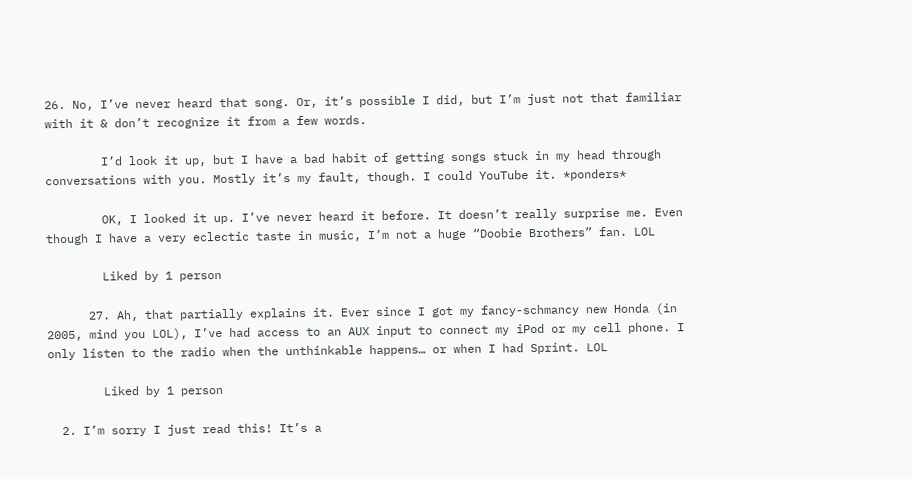26. No, I’ve never heard that song. Or, it’s possible I did, but I’m just not that familiar with it & don’t recognize it from a few words.

        I’d look it up, but I have a bad habit of getting songs stuck in my head through conversations with you. Mostly it’s my fault, though. I could YouTube it. *ponders*

        OK, I looked it up. I’ve never heard it before. It doesn’t really surprise me. Even though I have a very eclectic taste in music, I’m not a huge “Doobie Brothers” fan. LOL

        Liked by 1 person

      27. Ah, that partially explains it. Ever since I got my fancy-schmancy new Honda (in 2005, mind you LOL), I’ve had access to an AUX input to connect my iPod or my cell phone. I only listen to the radio when the unthinkable happens… or when I had Sprint. LOL

        Liked by 1 person

  2. I’m sorry I just read this! It’s a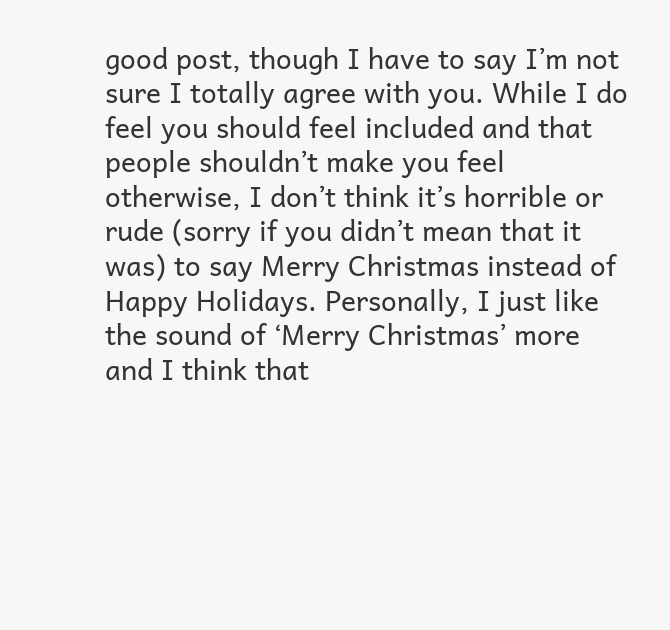good post, though I have to say I’m not sure I totally agree with you. While I do feel you should feel included and that people shouldn’t make you feel otherwise, I don’t think it’s horrible or rude (sorry if you didn’t mean that it was) to say Merry Christmas instead of Happy Holidays. Personally, I just like the sound of ‘Merry Christmas’ more and I think that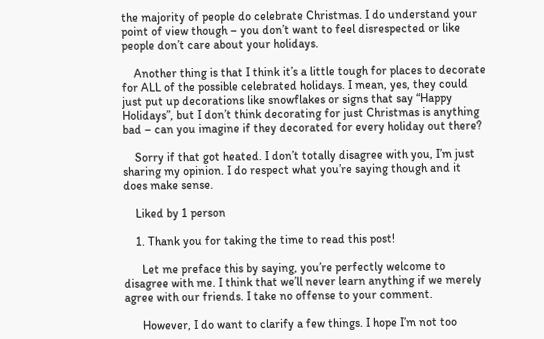the majority of people do celebrate Christmas. I do understand your point of view though – you don’t want to feel disrespected or like people don’t care about your holidays.

    Another thing is that I think it’s a little tough for places to decorate for ALL of the possible celebrated holidays. I mean, yes, they could just put up decorations like snowflakes or signs that say “Happy Holidays”, but I don’t think decorating for just Christmas is anything bad – can you imagine if they decorated for every holiday out there?

    Sorry if that got heated. I don’t totally disagree with you, I’m just sharing my opinion. I do respect what you’re saying though and it does make sense.

    Liked by 1 person

    1. Thank you for taking the time to read this post!

      Let me preface this by saying, you’re perfectly welcome to disagree with me. I think that we’ll never learn anything if we merely agree with our friends. I take no offense to your comment.

      However, I do want to clarify a few things. I hope I’m not too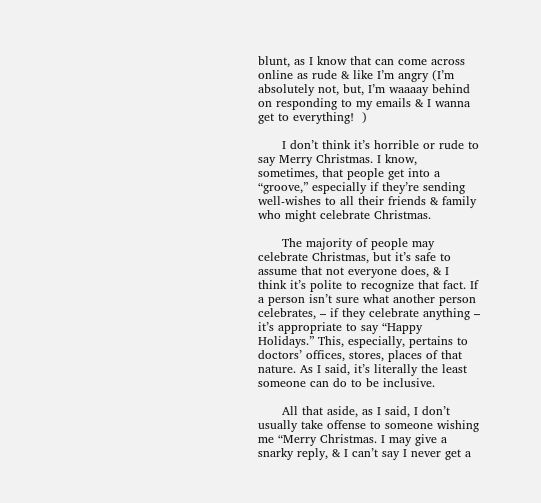blunt, as I know that can come across online as rude & like I’m angry (I’m absolutely not, but, I’m waaaay behind on responding to my emails & I wanna get to everything!  )

      I don’t think it’s horrible or rude to say Merry Christmas. I know, sometimes, that people get into a “groove,” especially if they’re sending well-wishes to all their friends & family who might celebrate Christmas.

      The majority of people may celebrate Christmas, but it’s safe to assume that not everyone does, & I think it’s polite to recognize that fact. If a person isn’t sure what another person celebrates, – if they celebrate anything – it’s appropriate to say “Happy Holidays.” This, especially, pertains to doctors’ offices, stores, places of that nature. As I said, it’s literally the least someone can do to be inclusive.

      All that aside, as I said, I don’t usually take offense to someone wishing me “Merry Christmas. I may give a snarky reply, & I can’t say I never get a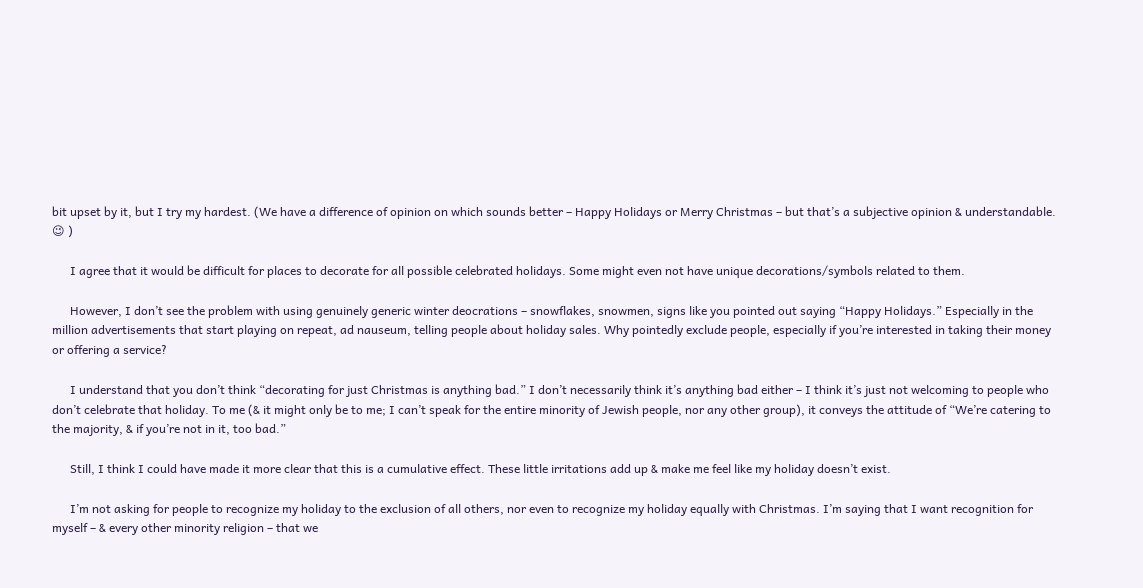bit upset by it, but I try my hardest. (We have a difference of opinion on which sounds better – Happy Holidays or Merry Christmas – but that’s a subjective opinion & understandable. 😉 )

      I agree that it would be difficult for places to decorate for all possible celebrated holidays. Some might even not have unique decorations/symbols related to them.

      However, I don’t see the problem with using genuinely generic winter deocrations – snowflakes, snowmen, signs like you pointed out saying “Happy Holidays.” Especially in the million advertisements that start playing on repeat, ad nauseum, telling people about holiday sales. Why pointedly exclude people, especially if you’re interested in taking their money or offering a service?

      I understand that you don’t think “decorating for just Christmas is anything bad.” I don’t necessarily think it’s anything bad either – I think it’s just not welcoming to people who don’t celebrate that holiday. To me (& it might only be to me; I can’t speak for the entire minority of Jewish people, nor any other group), it conveys the attitude of “We’re catering to the majority, & if you’re not in it, too bad.”

      Still, I think I could have made it more clear that this is a cumulative effect. These little irritations add up & make me feel like my holiday doesn’t exist.

      I’m not asking for people to recognize my holiday to the exclusion of all others, nor even to recognize my holiday equally with Christmas. I’m saying that I want recognition for myself – & every other minority religion – that we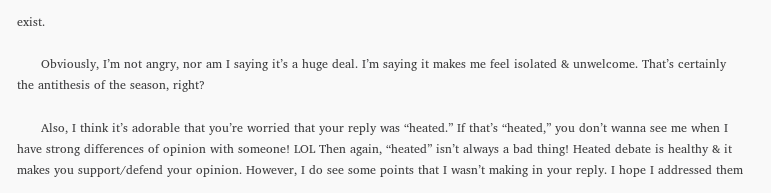exist.

      Obviously, I’m not angry, nor am I saying it’s a huge deal. I’m saying it makes me feel isolated & unwelcome. That’s certainly the antithesis of the season, right?

      Also, I think it’s adorable that you’re worried that your reply was “heated.” If that’s “heated,” you don’t wanna see me when I have strong differences of opinion with someone! LOL Then again, “heated” isn’t always a bad thing! Heated debate is healthy & it makes you support/defend your opinion. However, I do see some points that I wasn’t making in your reply. I hope I addressed them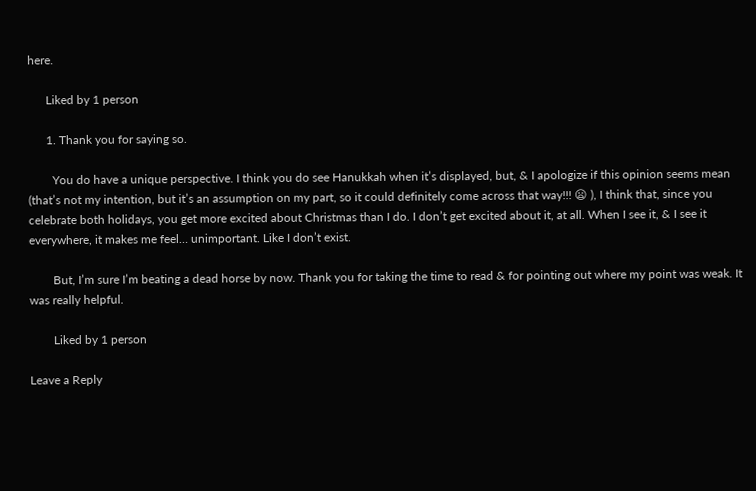here.

      Liked by 1 person

      1. Thank you for saying so.

        You do have a unique perspective. I think you do see Hanukkah when it’s displayed, but, & I apologize if this opinion seems mean (that’s not my intention, but it’s an assumption on my part, so it could definitely come across that way!!! 😦 ), I think that, since you celebrate both holidays, you get more excited about Christmas than I do. I don’t get excited about it, at all. When I see it, & I see it everywhere, it makes me feel… unimportant. Like I don’t exist.

        But, I’m sure I’m beating a dead horse by now. Thank you for taking the time to read & for pointing out where my point was weak. It was really helpful.

        Liked by 1 person

Leave a Reply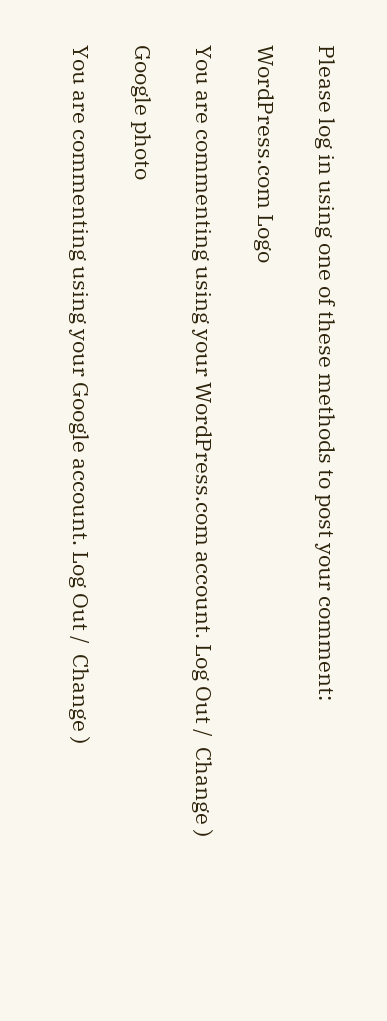Please log in using one of these methods to post your comment:

WordPress.com Logo

You are commenting using your WordPress.com account. Log Out /  Change )

Google photo

You are commenting using your Google account. Log Out /  Change )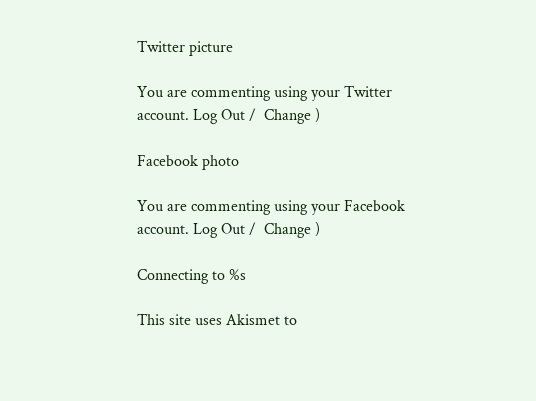Twitter picture

You are commenting using your Twitter account. Log Out /  Change )

Facebook photo

You are commenting using your Facebook account. Log Out /  Change )

Connecting to %s

This site uses Akismet to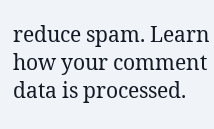reduce spam. Learn how your comment data is processed.